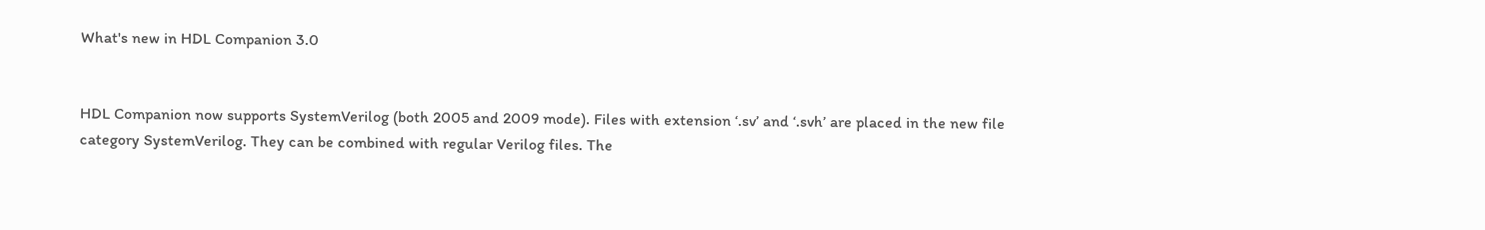What's new in HDL Companion 3.0


HDL Companion now supports SystemVerilog (both 2005 and 2009 mode). Files with extension ‘.sv’ and ‘.svh’ are placed in the new file category SystemVerilog. They can be combined with regular Verilog files. The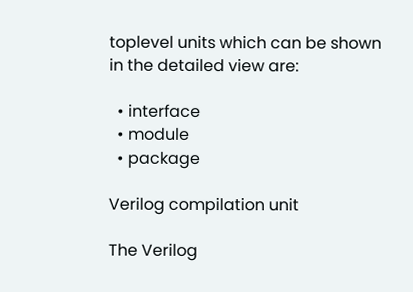toplevel units which can be shown in the detailed view are:

  • interface
  • module
  • package

Verilog compilation unit

The Verilog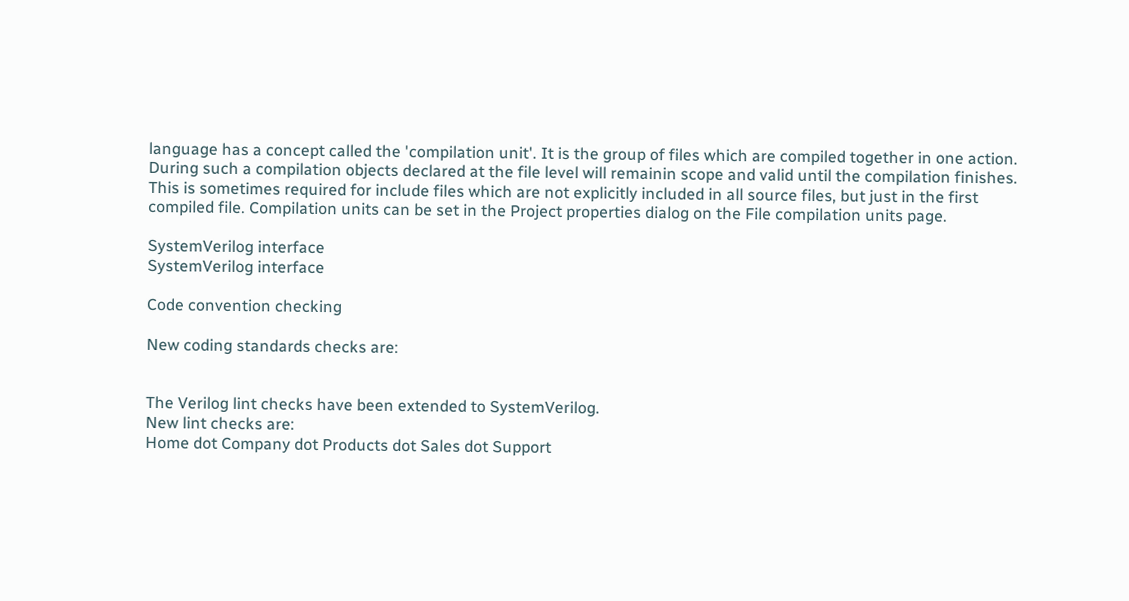language has a concept called the 'compilation unit'. It is the group of files which are compiled together in one action. During such a compilation objects declared at the file level will remainin scope and valid until the compilation finishes. This is sometimes required for include files which are not explicitly included in all source files, but just in the first compiled file. Compilation units can be set in the Project properties dialog on the File compilation units page.

SystemVerilog interface
SystemVerilog interface

Code convention checking

New coding standards checks are:


The Verilog lint checks have been extended to SystemVerilog.
New lint checks are:
Home dot Company dot Products dot Sales dot Support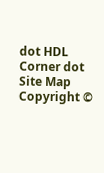dot HDL Corner dot Site Map
Copyright ©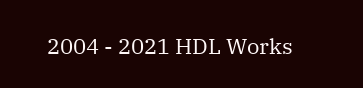2004 - 2021 HDL Works